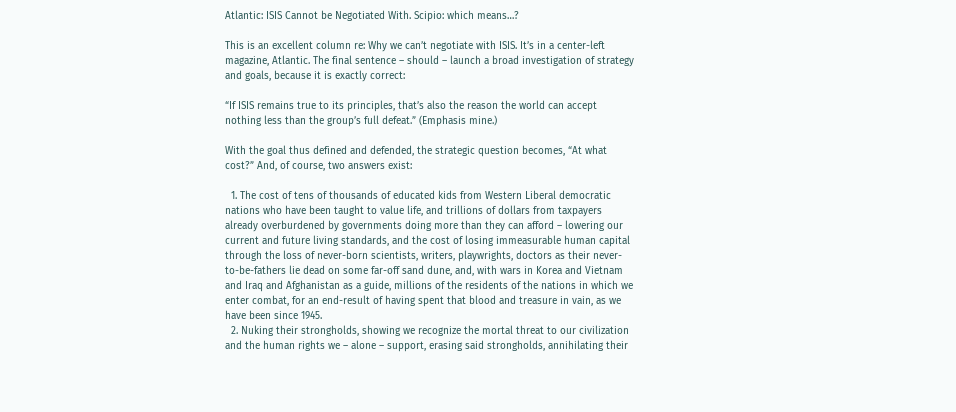Atlantic: ISIS Cannot be Negotiated With. Scipio: which means…?

This is an excellent column re: Why we can’t negotiate with ISIS. It’s in a center-left magazine, Atlantic. The final sentence – should – launch a broad investigation of strategy and goals, because it is exactly correct:

“If ISIS remains true to its principles, that’s also the reason the world can accept nothing less than the group’s full defeat.” (Emphasis mine.)

With the goal thus defined and defended, the strategic question becomes, “At what cost?” And, of course, two answers exist:

  1. The cost of tens of thousands of educated kids from Western Liberal democratic nations who have been taught to value life, and trillions of dollars from taxpayers already overburdened by governments doing more than they can afford – lowering our current and future living standards, and the cost of losing immeasurable human capital through the loss of never-born scientists, writers, playwrights, doctors as their never-to-be-fathers lie dead on some far-off sand dune, and, with wars in Korea and Vietnam and Iraq and Afghanistan as a guide, millions of the residents of the nations in which we enter combat, for an end-result of having spent that blood and treasure in vain, as we have been since 1945.
  2. Nuking their strongholds, showing we recognize the mortal threat to our civilization and the human rights we – alone – support, erasing said strongholds, annihilating their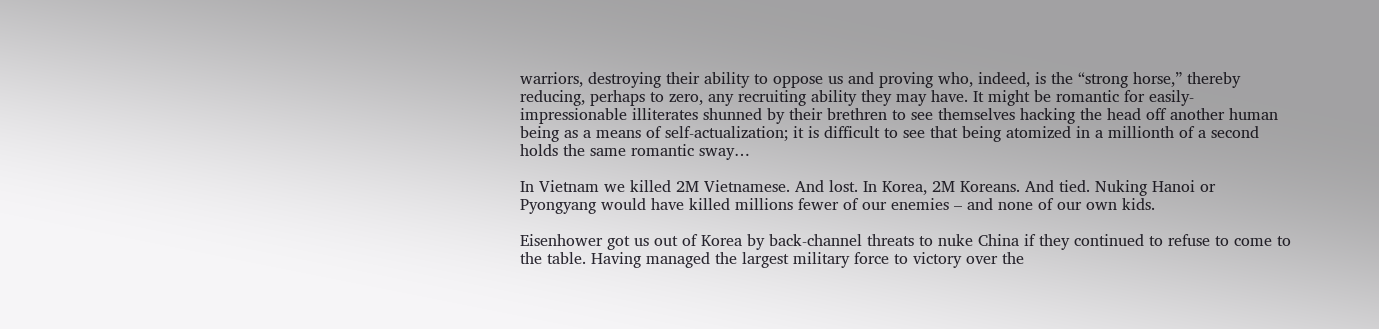warriors, destroying their ability to oppose us and proving who, indeed, is the “strong horse,” thereby reducing, perhaps to zero, any recruiting ability they may have. It might be romantic for easily-impressionable illiterates shunned by their brethren to see themselves hacking the head off another human being as a means of self-actualization; it is difficult to see that being atomized in a millionth of a second holds the same romantic sway…

In Vietnam we killed 2M Vietnamese. And lost. In Korea, 2M Koreans. And tied. Nuking Hanoi or Pyongyang would have killed millions fewer of our enemies – and none of our own kids.

Eisenhower got us out of Korea by back-channel threats to nuke China if they continued to refuse to come to the table. Having managed the largest military force to victory over the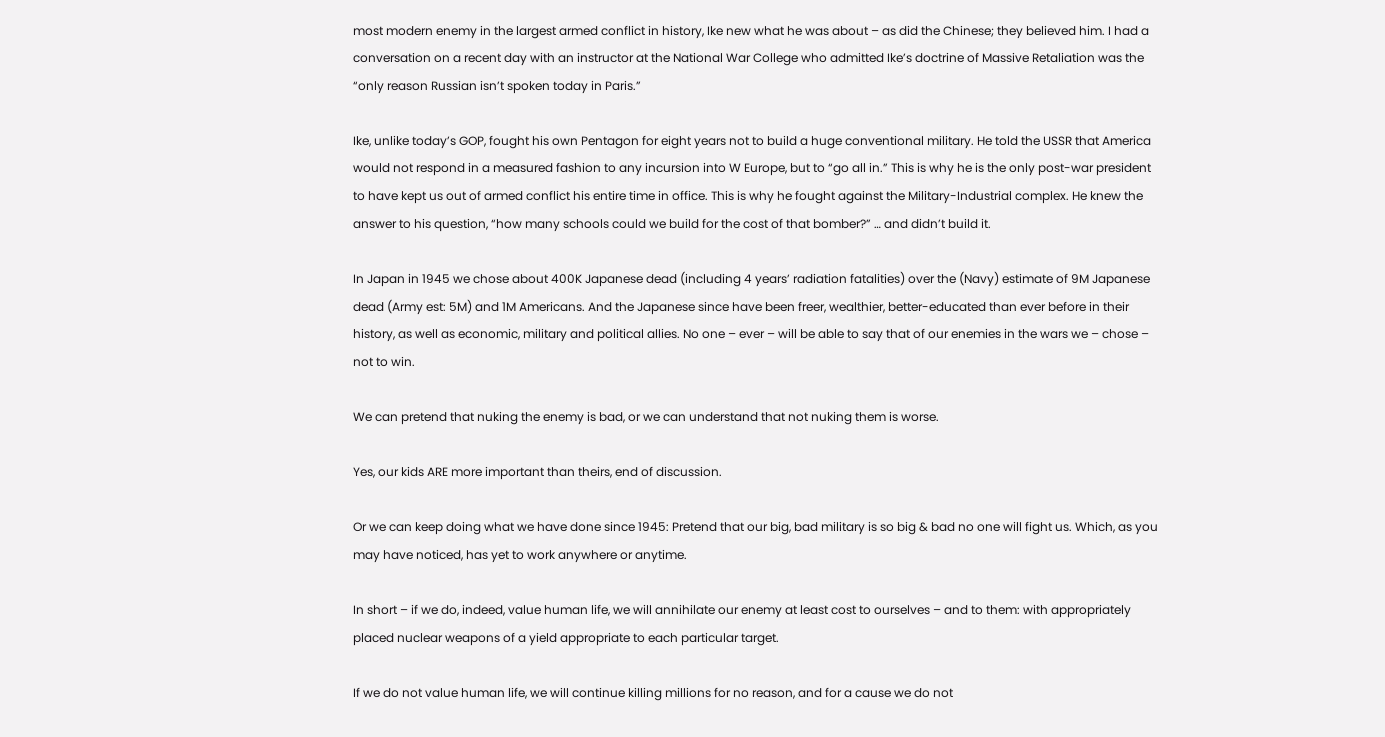most modern enemy in the largest armed conflict in history, Ike new what he was about – as did the Chinese; they believed him. I had a conversation on a recent day with an instructor at the National War College who admitted Ike’s doctrine of Massive Retaliation was the “only reason Russian isn’t spoken today in Paris.”

Ike, unlike today’s GOP, fought his own Pentagon for eight years not to build a huge conventional military. He told the USSR that America would not respond in a measured fashion to any incursion into W Europe, but to “go all in.” This is why he is the only post-war president to have kept us out of armed conflict his entire time in office. This is why he fought against the Military-Industrial complex. He knew the answer to his question, “how many schools could we build for the cost of that bomber?” … and didn’t build it.

In Japan in 1945 we chose about 400K Japanese dead (including 4 years’ radiation fatalities) over the (Navy) estimate of 9M Japanese dead (Army est: 5M) and 1M Americans. And the Japanese since have been freer, wealthier, better-educated than ever before in their history, as well as economic, military and political allies. No one – ever – will be able to say that of our enemies in the wars we – chose – not to win.

We can pretend that nuking the enemy is bad, or we can understand that not nuking them is worse.

Yes, our kids ARE more important than theirs, end of discussion.

Or we can keep doing what we have done since 1945: Pretend that our big, bad military is so big & bad no one will fight us. Which, as you may have noticed, has yet to work anywhere or anytime.

In short – if we do, indeed, value human life, we will annihilate our enemy at least cost to ourselves – and to them: with appropriately placed nuclear weapons of a yield appropriate to each particular target.

If we do not value human life, we will continue killing millions for no reason, and for a cause we do not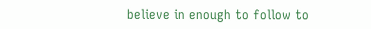believe in enough to follow to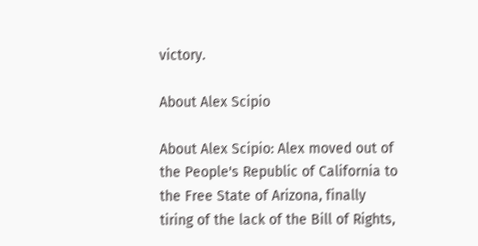victory.

About Alex Scipio

About Alex Scipio: Alex moved out of the People's Republic of California to the Free State of Arizona, finally tiring of the lack of the Bill of Rights,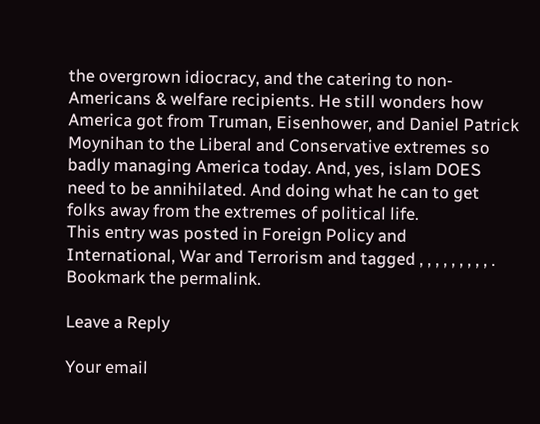the overgrown idiocracy, and the catering to non-Americans & welfare recipients. He still wonders how America got from Truman, Eisenhower, and Daniel Patrick Moynihan to the Liberal and Conservative extremes so badly managing America today. And, yes, islam DOES need to be annihilated. And doing what he can to get folks away from the extremes of political life.
This entry was posted in Foreign Policy and International, War and Terrorism and tagged , , , , , , , , , . Bookmark the permalink.

Leave a Reply

Your email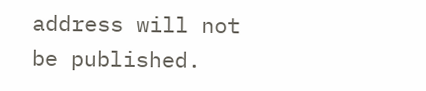address will not be published.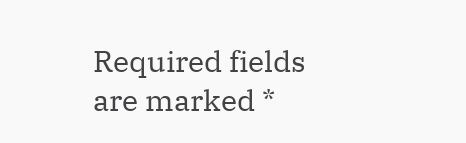Required fields are marked *